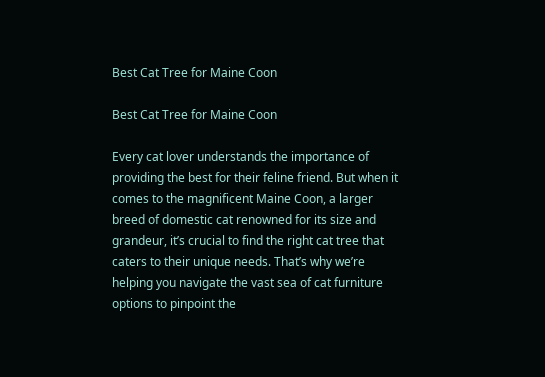Best Cat Tree for Maine Coon

Best Cat Tree for Maine Coon

Every cat lover understands the importance of providing the best for their feline friend. But when it comes to the magnificent Maine Coon, a larger breed of domestic cat renowned for its size and grandeur, it’s crucial to find the right cat tree that caters to their unique needs. That’s why we’re helping you navigate the vast sea of cat furniture options to pinpoint the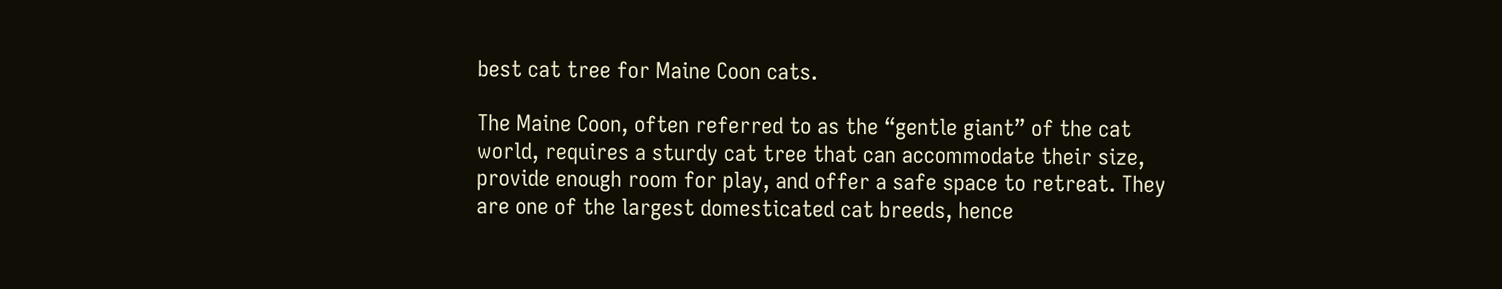best cat tree for Maine Coon cats.

The Maine Coon, often referred to as the “gentle giant” of the cat world, requires a sturdy cat tree that can accommodate their size, provide enough room for play, and offer a safe space to retreat. They are one of the largest domesticated cat breeds, hence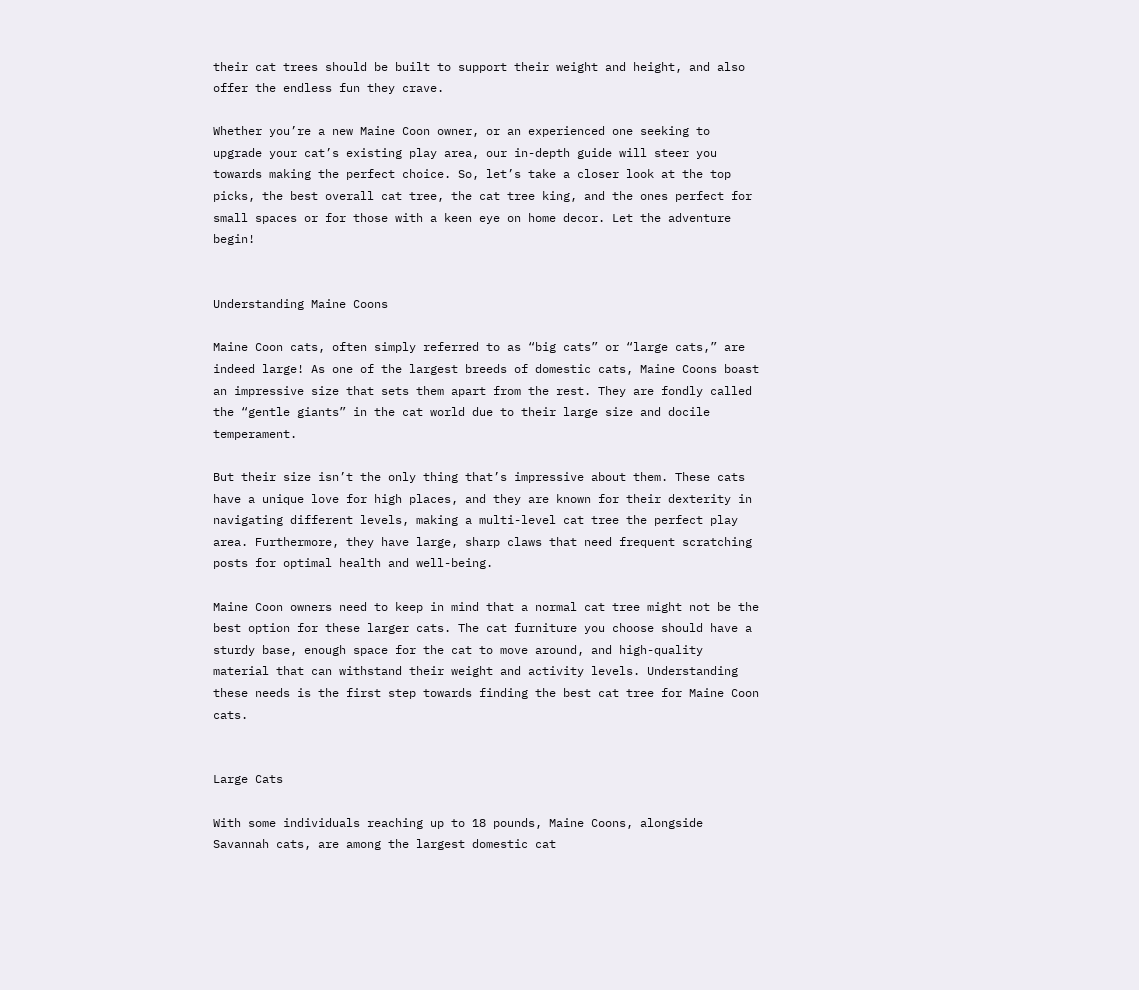their cat trees should be built to support their weight and height, and also offer the endless fun they crave.

Whether you’re a new Maine Coon owner, or an experienced one seeking to upgrade your cat’s existing play area, our in-depth guide will steer you towards making the perfect choice. So, let’s take a closer look at the top picks, the best overall cat tree, the cat tree king, and the ones perfect for small spaces or for those with a keen eye on home decor. Let the adventure begin!


Understanding Maine Coons

Maine Coon cats, often simply referred to as “big cats” or “large cats,” are indeed large! As one of the largest breeds of domestic cats, Maine Coons boast an impressive size that sets them apart from the rest. They are fondly called the “gentle giants” in the cat world due to their large size and docile temperament.

But their size isn’t the only thing that’s impressive about them. These cats have a unique love for high places, and they are known for their dexterity in navigating different levels, making a multi-level cat tree the perfect play area. Furthermore, they have large, sharp claws that need frequent scratching posts for optimal health and well-being.

Maine Coon owners need to keep in mind that a normal cat tree might not be the best option for these larger cats. The cat furniture you choose should have a sturdy base, enough space for the cat to move around, and high-quality material that can withstand their weight and activity levels. Understanding these needs is the first step towards finding the best cat tree for Maine Coon cats.


Large Cats

With some individuals reaching up to 18 pounds, Maine Coons, alongside Savannah cats, are among the largest domestic cat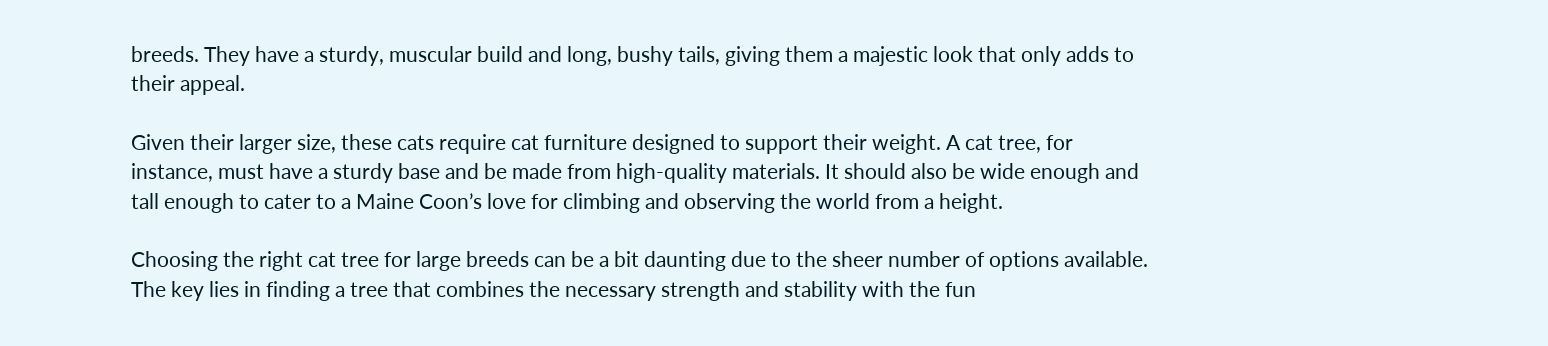breeds. They have a sturdy, muscular build and long, bushy tails, giving them a majestic look that only adds to their appeal.

Given their larger size, these cats require cat furniture designed to support their weight. A cat tree, for instance, must have a sturdy base and be made from high-quality materials. It should also be wide enough and tall enough to cater to a Maine Coon’s love for climbing and observing the world from a height.

Choosing the right cat tree for large breeds can be a bit daunting due to the sheer number of options available. The key lies in finding a tree that combines the necessary strength and stability with the fun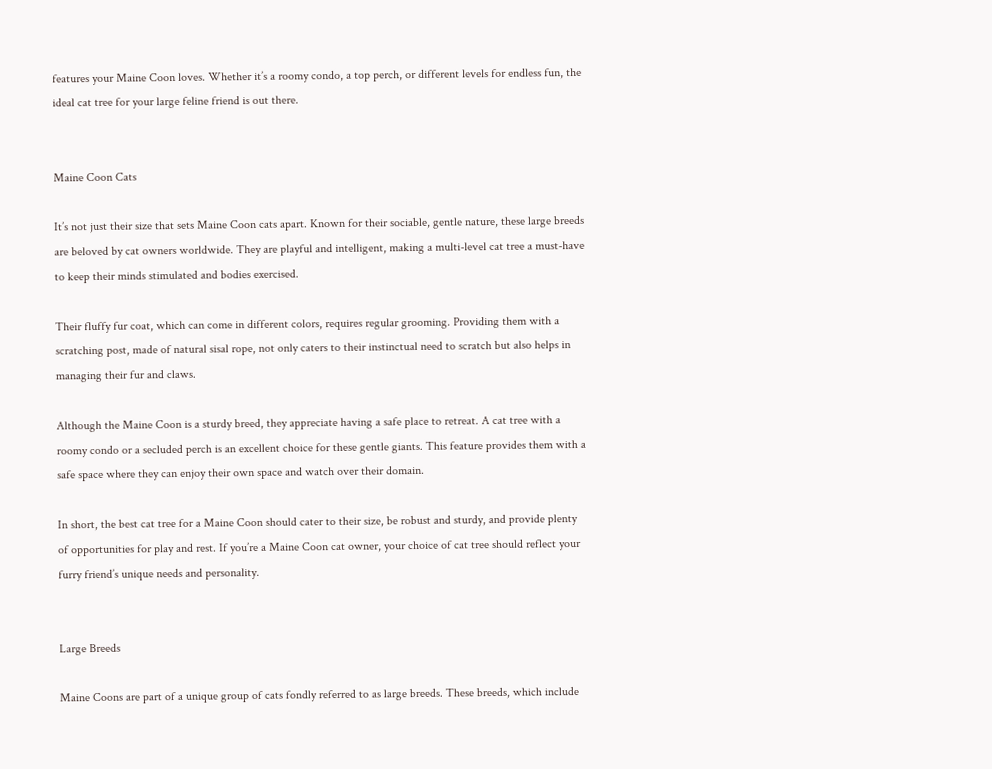features your Maine Coon loves. Whether it’s a roomy condo, a top perch, or different levels for endless fun, the ideal cat tree for your large feline friend is out there.


Maine Coon Cats

It’s not just their size that sets Maine Coon cats apart. Known for their sociable, gentle nature, these large breeds are beloved by cat owners worldwide. They are playful and intelligent, making a multi-level cat tree a must-have to keep their minds stimulated and bodies exercised.

Their fluffy fur coat, which can come in different colors, requires regular grooming. Providing them with a scratching post, made of natural sisal rope, not only caters to their instinctual need to scratch but also helps in managing their fur and claws.

Although the Maine Coon is a sturdy breed, they appreciate having a safe place to retreat. A cat tree with a roomy condo or a secluded perch is an excellent choice for these gentle giants. This feature provides them with a safe space where they can enjoy their own space and watch over their domain.

In short, the best cat tree for a Maine Coon should cater to their size, be robust and sturdy, and provide plenty of opportunities for play and rest. If you’re a Maine Coon cat owner, your choice of cat tree should reflect your furry friend’s unique needs and personality.


Large Breeds

Maine Coons are part of a unique group of cats fondly referred to as large breeds. These breeds, which include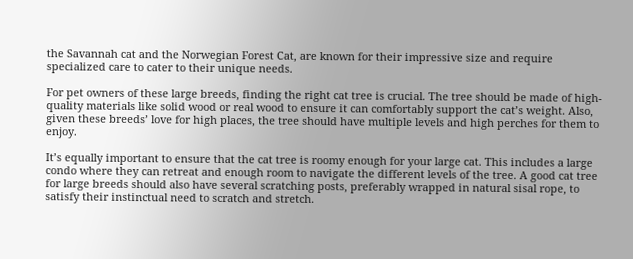the Savannah cat and the Norwegian Forest Cat, are known for their impressive size and require specialized care to cater to their unique needs.

For pet owners of these large breeds, finding the right cat tree is crucial. The tree should be made of high-quality materials like solid wood or real wood to ensure it can comfortably support the cat’s weight. Also, given these breeds’ love for high places, the tree should have multiple levels and high perches for them to enjoy.

It’s equally important to ensure that the cat tree is roomy enough for your large cat. This includes a large condo where they can retreat and enough room to navigate the different levels of the tree. A good cat tree for large breeds should also have several scratching posts, preferably wrapped in natural sisal rope, to satisfy their instinctual need to scratch and stretch.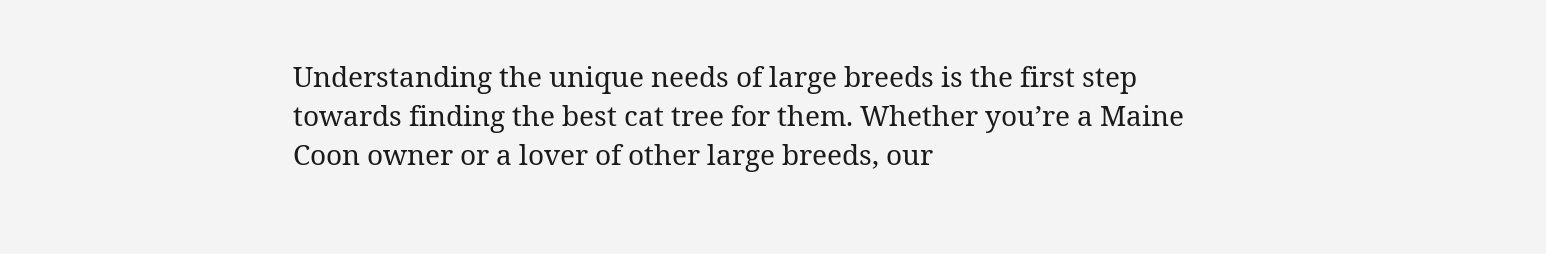Understanding the unique needs of large breeds is the first step towards finding the best cat tree for them. Whether you’re a Maine Coon owner or a lover of other large breeds, our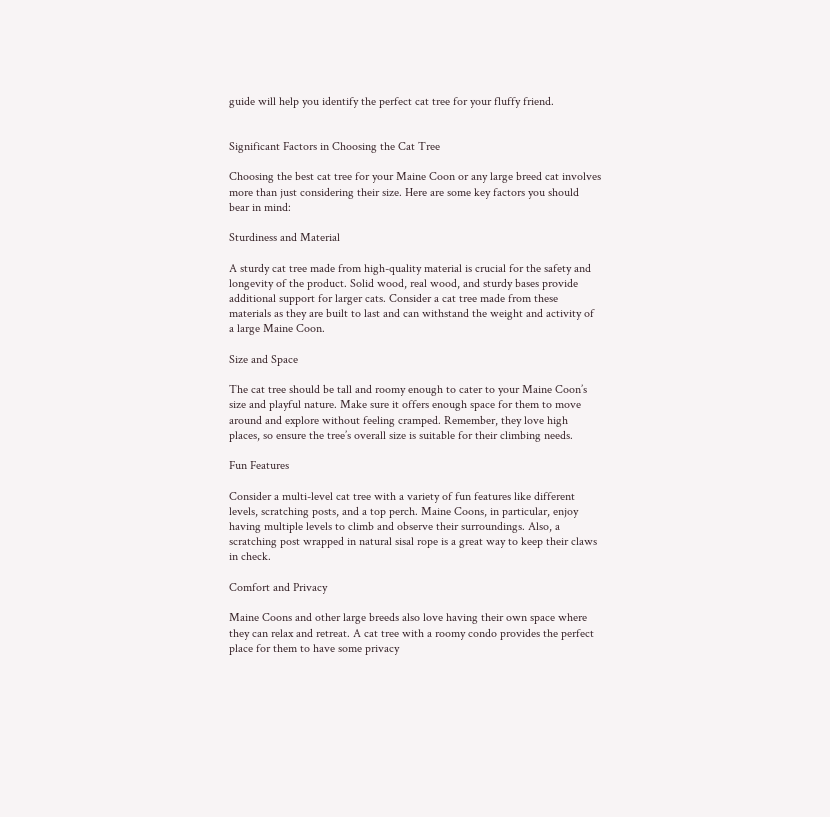guide will help you identify the perfect cat tree for your fluffy friend.


Significant Factors in Choosing the Cat Tree

Choosing the best cat tree for your Maine Coon or any large breed cat involves more than just considering their size. Here are some key factors you should bear in mind:

Sturdiness and Material

A sturdy cat tree made from high-quality material is crucial for the safety and longevity of the product. Solid wood, real wood, and sturdy bases provide additional support for larger cats. Consider a cat tree made from these materials as they are built to last and can withstand the weight and activity of a large Maine Coon.

Size and Space

The cat tree should be tall and roomy enough to cater to your Maine Coon’s size and playful nature. Make sure it offers enough space for them to move around and explore without feeling cramped. Remember, they love high places, so ensure the tree’s overall size is suitable for their climbing needs.

Fun Features

Consider a multi-level cat tree with a variety of fun features like different levels, scratching posts, and a top perch. Maine Coons, in particular, enjoy having multiple levels to climb and observe their surroundings. Also, a scratching post wrapped in natural sisal rope is a great way to keep their claws in check.

Comfort and Privacy

Maine Coons and other large breeds also love having their own space where they can relax and retreat. A cat tree with a roomy condo provides the perfect place for them to have some privacy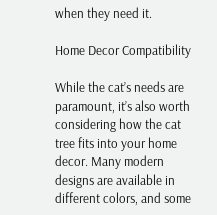when they need it.

Home Decor Compatibility

While the cat’s needs are paramount, it’s also worth considering how the cat tree fits into your home decor. Many modern designs are available in different colors, and some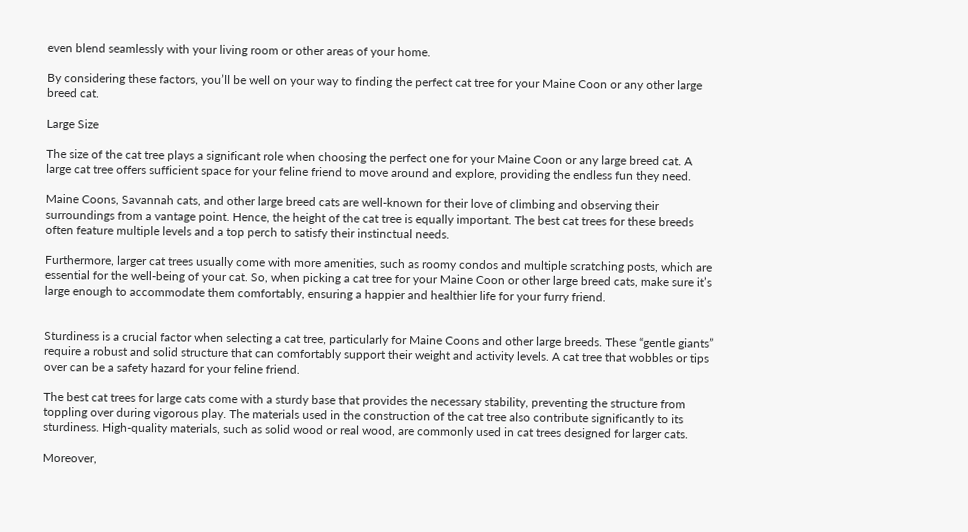even blend seamlessly with your living room or other areas of your home.

By considering these factors, you’ll be well on your way to finding the perfect cat tree for your Maine Coon or any other large breed cat.

Large Size

The size of the cat tree plays a significant role when choosing the perfect one for your Maine Coon or any large breed cat. A large cat tree offers sufficient space for your feline friend to move around and explore, providing the endless fun they need.

Maine Coons, Savannah cats, and other large breed cats are well-known for their love of climbing and observing their surroundings from a vantage point. Hence, the height of the cat tree is equally important. The best cat trees for these breeds often feature multiple levels and a top perch to satisfy their instinctual needs.

Furthermore, larger cat trees usually come with more amenities, such as roomy condos and multiple scratching posts, which are essential for the well-being of your cat. So, when picking a cat tree for your Maine Coon or other large breed cats, make sure it’s large enough to accommodate them comfortably, ensuring a happier and healthier life for your furry friend.


Sturdiness is a crucial factor when selecting a cat tree, particularly for Maine Coons and other large breeds. These “gentle giants” require a robust and solid structure that can comfortably support their weight and activity levels. A cat tree that wobbles or tips over can be a safety hazard for your feline friend.

The best cat trees for large cats come with a sturdy base that provides the necessary stability, preventing the structure from toppling over during vigorous play. The materials used in the construction of the cat tree also contribute significantly to its sturdiness. High-quality materials, such as solid wood or real wood, are commonly used in cat trees designed for larger cats.

Moreover,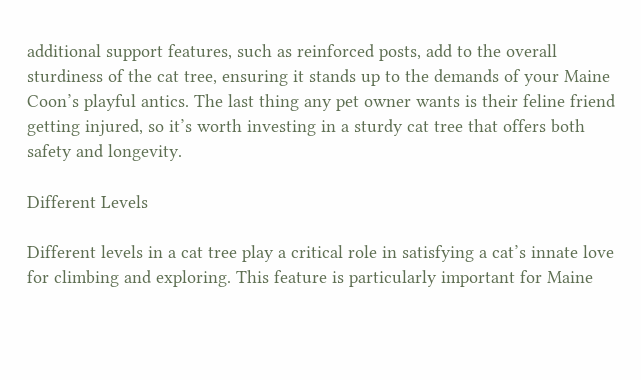additional support features, such as reinforced posts, add to the overall sturdiness of the cat tree, ensuring it stands up to the demands of your Maine Coon’s playful antics. The last thing any pet owner wants is their feline friend getting injured, so it’s worth investing in a sturdy cat tree that offers both safety and longevity.

Different Levels

Different levels in a cat tree play a critical role in satisfying a cat’s innate love for climbing and exploring. This feature is particularly important for Maine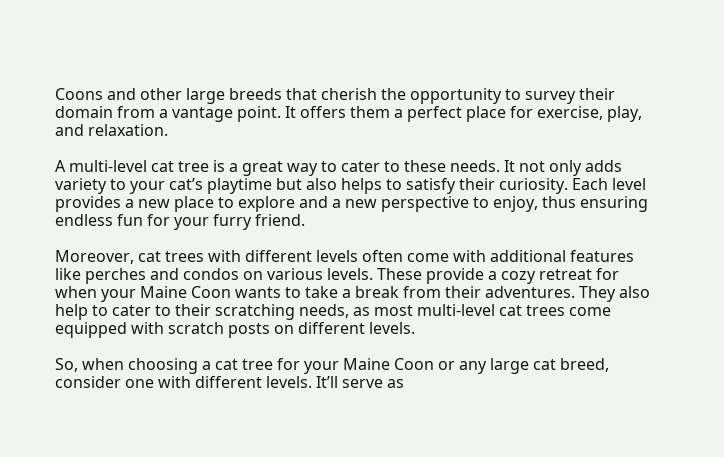Coons and other large breeds that cherish the opportunity to survey their domain from a vantage point. It offers them a perfect place for exercise, play, and relaxation.

A multi-level cat tree is a great way to cater to these needs. It not only adds variety to your cat’s playtime but also helps to satisfy their curiosity. Each level provides a new place to explore and a new perspective to enjoy, thus ensuring endless fun for your furry friend.

Moreover, cat trees with different levels often come with additional features like perches and condos on various levels. These provide a cozy retreat for when your Maine Coon wants to take a break from their adventures. They also help to cater to their scratching needs, as most multi-level cat trees come equipped with scratch posts on different levels.

So, when choosing a cat tree for your Maine Coon or any large cat breed, consider one with different levels. It’ll serve as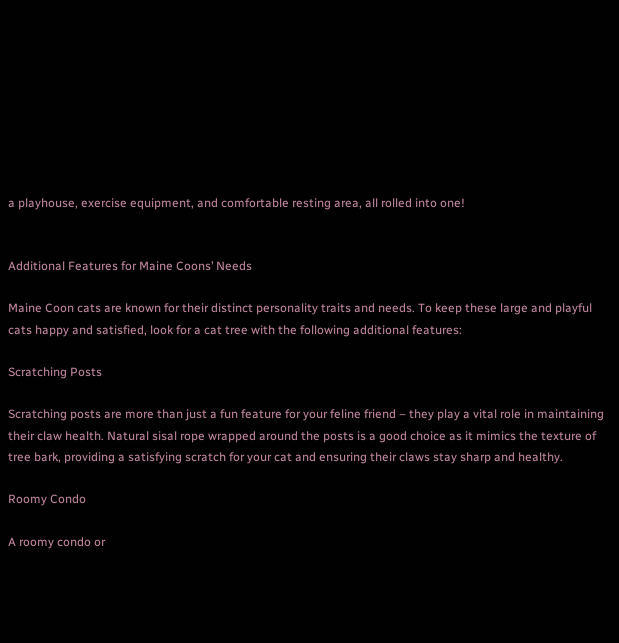a playhouse, exercise equipment, and comfortable resting area, all rolled into one!


Additional Features for Maine Coons’ Needs

Maine Coon cats are known for their distinct personality traits and needs. To keep these large and playful cats happy and satisfied, look for a cat tree with the following additional features:

Scratching Posts

Scratching posts are more than just a fun feature for your feline friend – they play a vital role in maintaining their claw health. Natural sisal rope wrapped around the posts is a good choice as it mimics the texture of tree bark, providing a satisfying scratch for your cat and ensuring their claws stay sharp and healthy.

Roomy Condo

A roomy condo or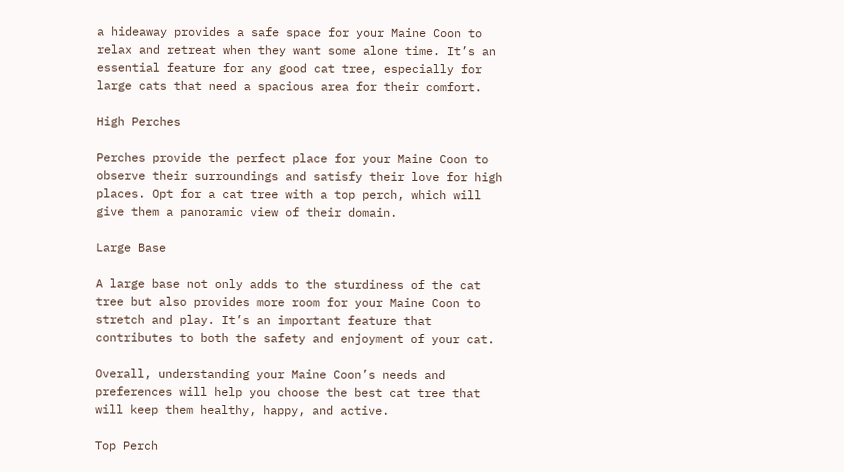a hideaway provides a safe space for your Maine Coon to relax and retreat when they want some alone time. It’s an essential feature for any good cat tree, especially for large cats that need a spacious area for their comfort.

High Perches

Perches provide the perfect place for your Maine Coon to observe their surroundings and satisfy their love for high places. Opt for a cat tree with a top perch, which will give them a panoramic view of their domain.

Large Base

A large base not only adds to the sturdiness of the cat tree but also provides more room for your Maine Coon to stretch and play. It’s an important feature that contributes to both the safety and enjoyment of your cat.

Overall, understanding your Maine Coon’s needs and preferences will help you choose the best cat tree that will keep them healthy, happy, and active.

Top Perch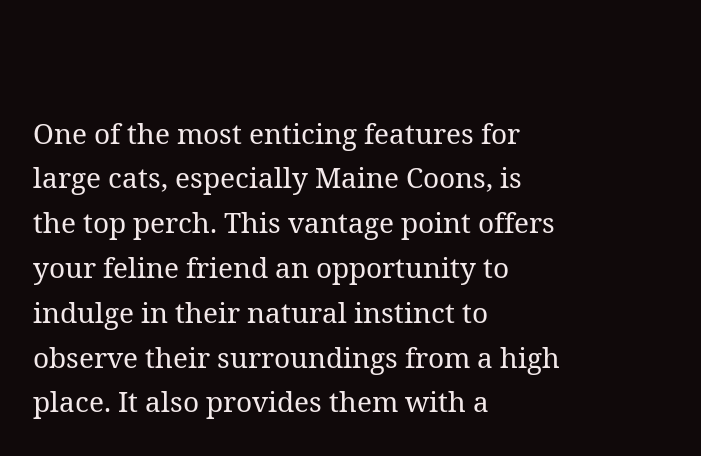One of the most enticing features for large cats, especially Maine Coons, is the top perch. This vantage point offers your feline friend an opportunity to indulge in their natural instinct to observe their surroundings from a high place. It also provides them with a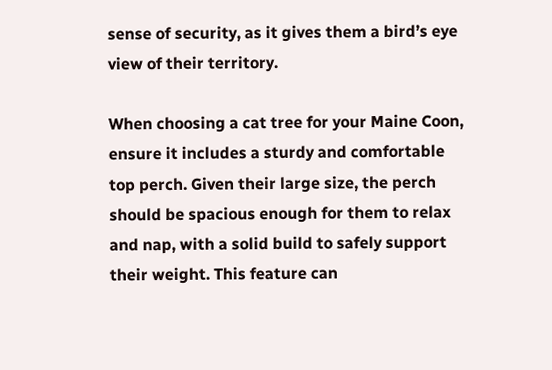sense of security, as it gives them a bird’s eye view of their territory.

When choosing a cat tree for your Maine Coon, ensure it includes a sturdy and comfortable top perch. Given their large size, the perch should be spacious enough for them to relax and nap, with a solid build to safely support their weight. This feature can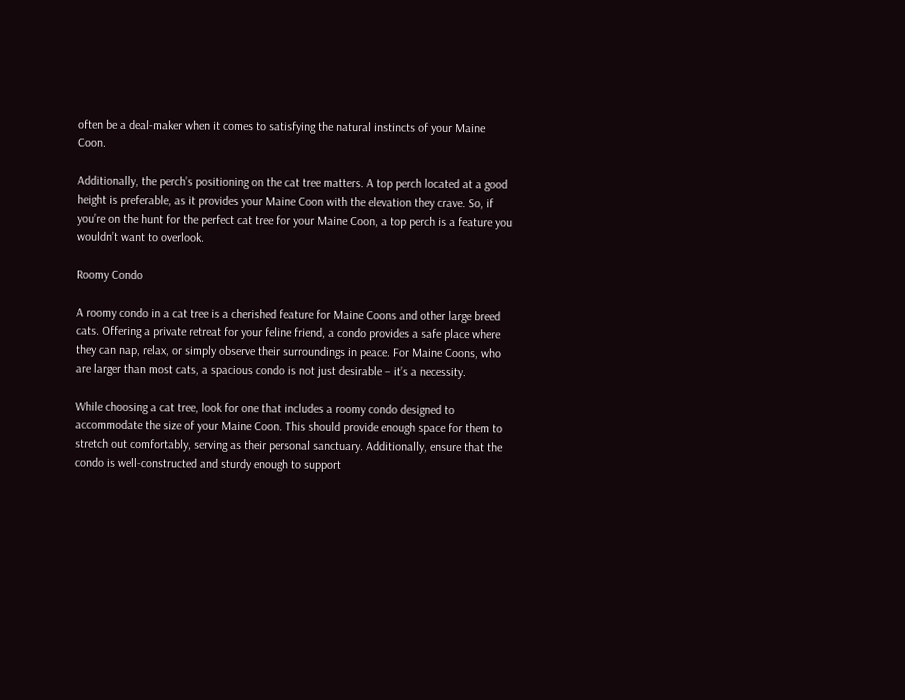often be a deal-maker when it comes to satisfying the natural instincts of your Maine Coon.

Additionally, the perch’s positioning on the cat tree matters. A top perch located at a good height is preferable, as it provides your Maine Coon with the elevation they crave. So, if you’re on the hunt for the perfect cat tree for your Maine Coon, a top perch is a feature you wouldn’t want to overlook.

Roomy Condo

A roomy condo in a cat tree is a cherished feature for Maine Coons and other large breed cats. Offering a private retreat for your feline friend, a condo provides a safe place where they can nap, relax, or simply observe their surroundings in peace. For Maine Coons, who are larger than most cats, a spacious condo is not just desirable – it’s a necessity.

While choosing a cat tree, look for one that includes a roomy condo designed to accommodate the size of your Maine Coon. This should provide enough space for them to stretch out comfortably, serving as their personal sanctuary. Additionally, ensure that the condo is well-constructed and sturdy enough to support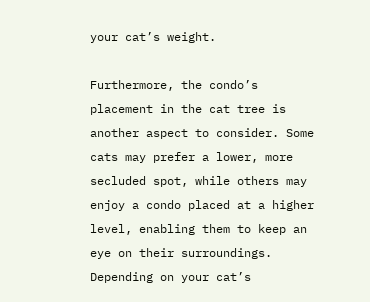your cat’s weight.

Furthermore, the condo’s placement in the cat tree is another aspect to consider. Some cats may prefer a lower, more secluded spot, while others may enjoy a condo placed at a higher level, enabling them to keep an eye on their surroundings. Depending on your cat’s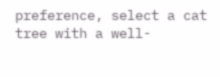preference, select a cat tree with a well-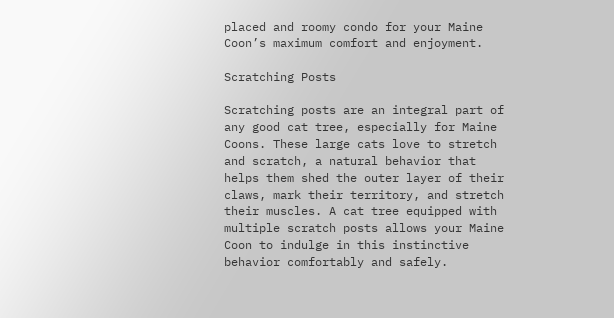placed and roomy condo for your Maine Coon’s maximum comfort and enjoyment.

Scratching Posts

Scratching posts are an integral part of any good cat tree, especially for Maine Coons. These large cats love to stretch and scratch, a natural behavior that helps them shed the outer layer of their claws, mark their territory, and stretch their muscles. A cat tree equipped with multiple scratch posts allows your Maine Coon to indulge in this instinctive behavior comfortably and safely.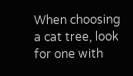When choosing a cat tree, look for one with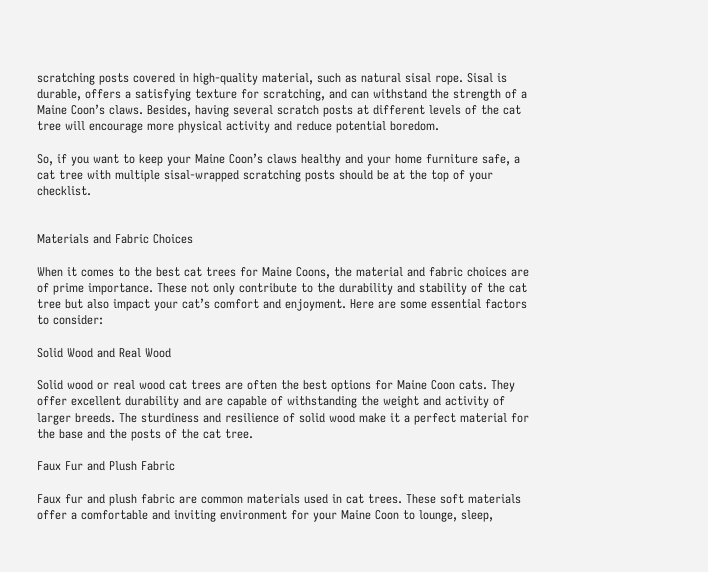scratching posts covered in high-quality material, such as natural sisal rope. Sisal is durable, offers a satisfying texture for scratching, and can withstand the strength of a Maine Coon’s claws. Besides, having several scratch posts at different levels of the cat tree will encourage more physical activity and reduce potential boredom.

So, if you want to keep your Maine Coon’s claws healthy and your home furniture safe, a cat tree with multiple sisal-wrapped scratching posts should be at the top of your checklist.


Materials and Fabric Choices

When it comes to the best cat trees for Maine Coons, the material and fabric choices are of prime importance. These not only contribute to the durability and stability of the cat tree but also impact your cat’s comfort and enjoyment. Here are some essential factors to consider:

Solid Wood and Real Wood

Solid wood or real wood cat trees are often the best options for Maine Coon cats. They offer excellent durability and are capable of withstanding the weight and activity of larger breeds. The sturdiness and resilience of solid wood make it a perfect material for the base and the posts of the cat tree.

Faux Fur and Plush Fabric

Faux fur and plush fabric are common materials used in cat trees. These soft materials offer a comfortable and inviting environment for your Maine Coon to lounge, sleep,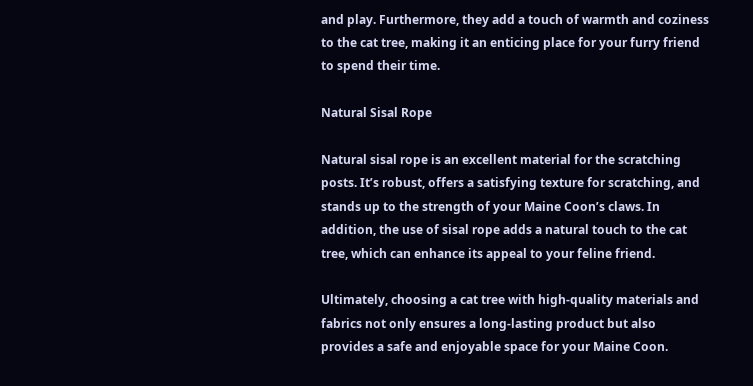and play. Furthermore, they add a touch of warmth and coziness to the cat tree, making it an enticing place for your furry friend to spend their time.

Natural Sisal Rope

Natural sisal rope is an excellent material for the scratching posts. It’s robust, offers a satisfying texture for scratching, and stands up to the strength of your Maine Coon’s claws. In addition, the use of sisal rope adds a natural touch to the cat tree, which can enhance its appeal to your feline friend.

Ultimately, choosing a cat tree with high-quality materials and fabrics not only ensures a long-lasting product but also provides a safe and enjoyable space for your Maine Coon.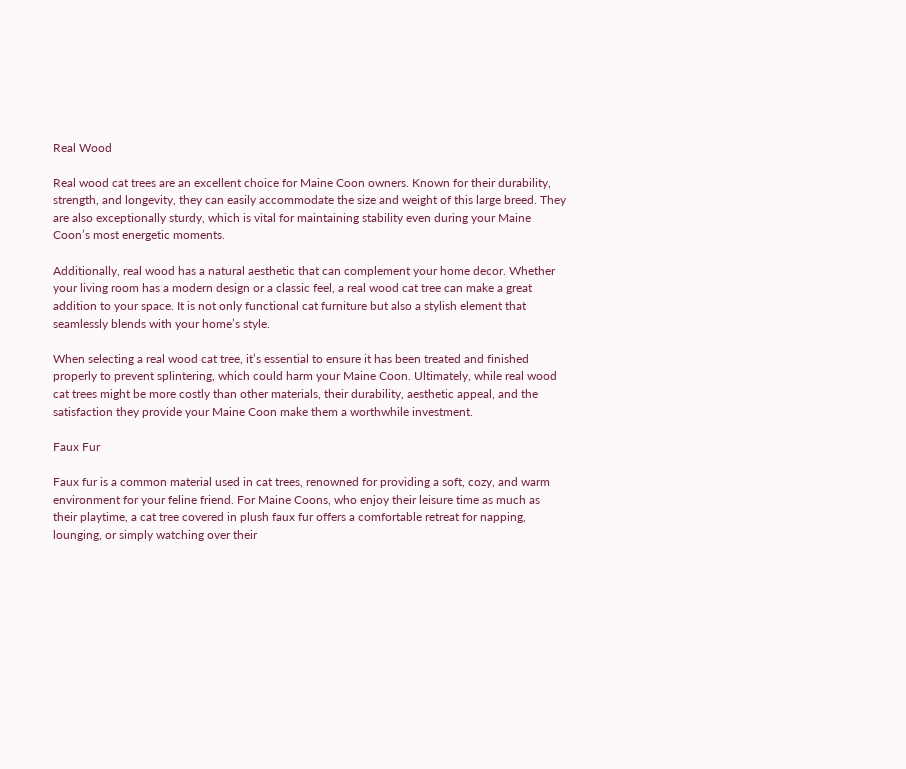Real Wood

Real wood cat trees are an excellent choice for Maine Coon owners. Known for their durability, strength, and longevity, they can easily accommodate the size and weight of this large breed. They are also exceptionally sturdy, which is vital for maintaining stability even during your Maine Coon’s most energetic moments.

Additionally, real wood has a natural aesthetic that can complement your home decor. Whether your living room has a modern design or a classic feel, a real wood cat tree can make a great addition to your space. It is not only functional cat furniture but also a stylish element that seamlessly blends with your home’s style.

When selecting a real wood cat tree, it’s essential to ensure it has been treated and finished properly to prevent splintering, which could harm your Maine Coon. Ultimately, while real wood cat trees might be more costly than other materials, their durability, aesthetic appeal, and the satisfaction they provide your Maine Coon make them a worthwhile investment.

Faux Fur

Faux fur is a common material used in cat trees, renowned for providing a soft, cozy, and warm environment for your feline friend. For Maine Coons, who enjoy their leisure time as much as their playtime, a cat tree covered in plush faux fur offers a comfortable retreat for napping, lounging, or simply watching over their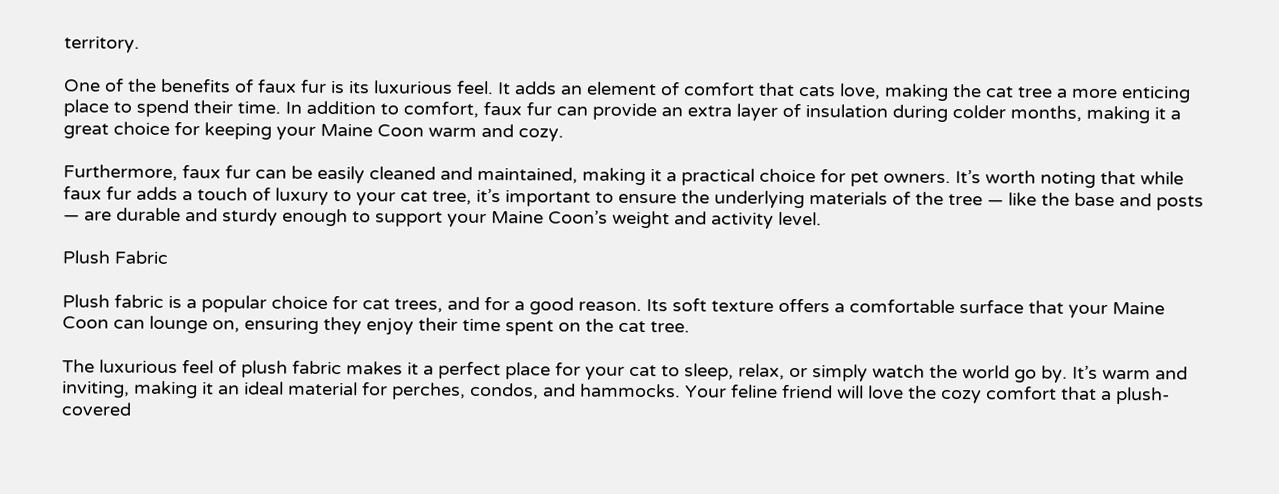territory.

One of the benefits of faux fur is its luxurious feel. It adds an element of comfort that cats love, making the cat tree a more enticing place to spend their time. In addition to comfort, faux fur can provide an extra layer of insulation during colder months, making it a great choice for keeping your Maine Coon warm and cozy.

Furthermore, faux fur can be easily cleaned and maintained, making it a practical choice for pet owners. It’s worth noting that while faux fur adds a touch of luxury to your cat tree, it’s important to ensure the underlying materials of the tree — like the base and posts — are durable and sturdy enough to support your Maine Coon’s weight and activity level.

Plush Fabric

Plush fabric is a popular choice for cat trees, and for a good reason. Its soft texture offers a comfortable surface that your Maine Coon can lounge on, ensuring they enjoy their time spent on the cat tree.

The luxurious feel of plush fabric makes it a perfect place for your cat to sleep, relax, or simply watch the world go by. It’s warm and inviting, making it an ideal material for perches, condos, and hammocks. Your feline friend will love the cozy comfort that a plush-covered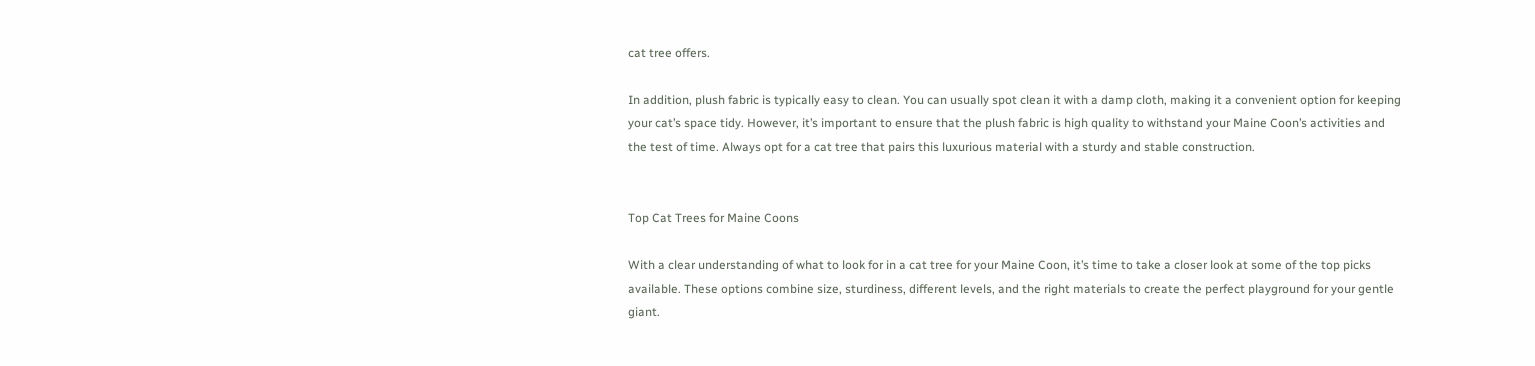cat tree offers.

In addition, plush fabric is typically easy to clean. You can usually spot clean it with a damp cloth, making it a convenient option for keeping your cat’s space tidy. However, it’s important to ensure that the plush fabric is high quality to withstand your Maine Coon’s activities and the test of time. Always opt for a cat tree that pairs this luxurious material with a sturdy and stable construction.


Top Cat Trees for Maine Coons

With a clear understanding of what to look for in a cat tree for your Maine Coon, it’s time to take a closer look at some of the top picks available. These options combine size, sturdiness, different levels, and the right materials to create the perfect playground for your gentle giant.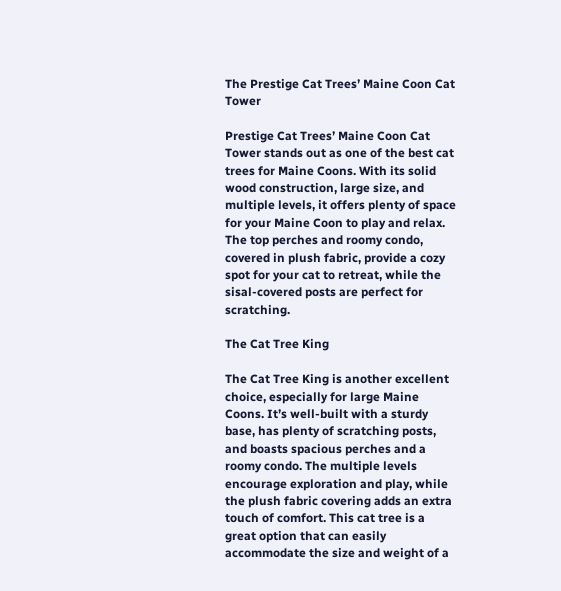The Prestige Cat Trees’ Maine Coon Cat Tower

Prestige Cat Trees’ Maine Coon Cat Tower stands out as one of the best cat trees for Maine Coons. With its solid wood construction, large size, and multiple levels, it offers plenty of space for your Maine Coon to play and relax. The top perches and roomy condo, covered in plush fabric, provide a cozy spot for your cat to retreat, while the sisal-covered posts are perfect for scratching.

The Cat Tree King

The Cat Tree King is another excellent choice, especially for large Maine Coons. It’s well-built with a sturdy base, has plenty of scratching posts, and boasts spacious perches and a roomy condo. The multiple levels encourage exploration and play, while the plush fabric covering adds an extra touch of comfort. This cat tree is a great option that can easily accommodate the size and weight of a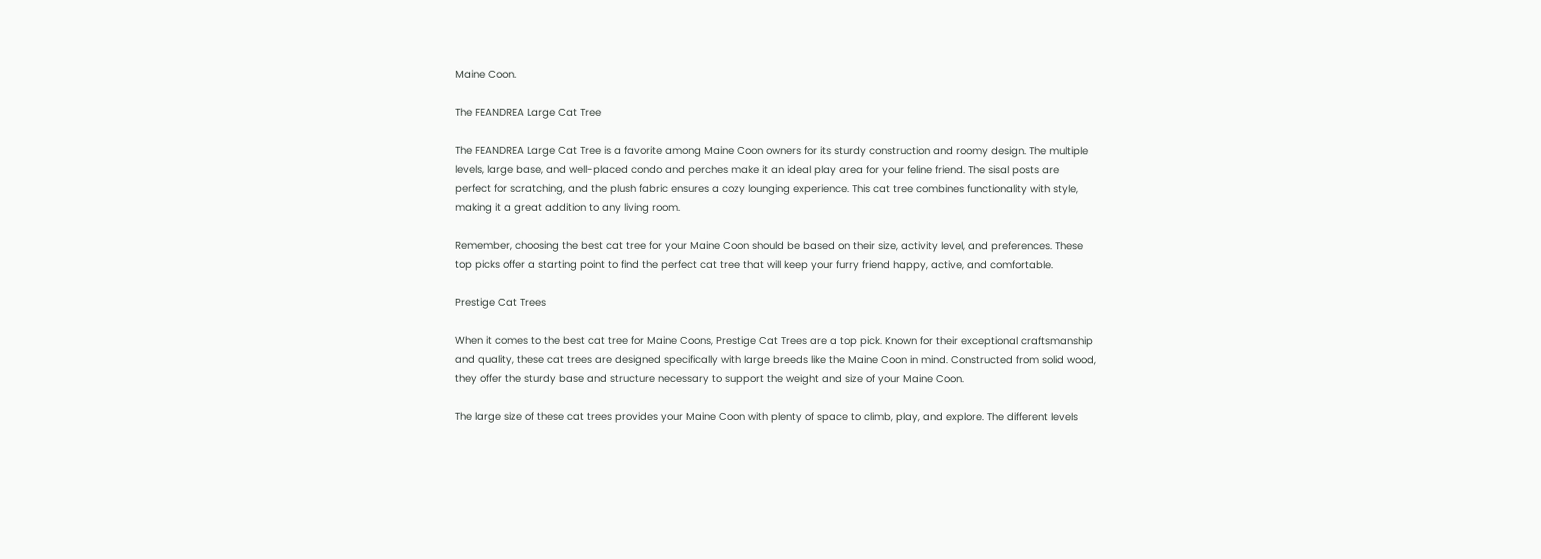Maine Coon.

The FEANDREA Large Cat Tree

The FEANDREA Large Cat Tree is a favorite among Maine Coon owners for its sturdy construction and roomy design. The multiple levels, large base, and well-placed condo and perches make it an ideal play area for your feline friend. The sisal posts are perfect for scratching, and the plush fabric ensures a cozy lounging experience. This cat tree combines functionality with style, making it a great addition to any living room.

Remember, choosing the best cat tree for your Maine Coon should be based on their size, activity level, and preferences. These top picks offer a starting point to find the perfect cat tree that will keep your furry friend happy, active, and comfortable.

Prestige Cat Trees

When it comes to the best cat tree for Maine Coons, Prestige Cat Trees are a top pick. Known for their exceptional craftsmanship and quality, these cat trees are designed specifically with large breeds like the Maine Coon in mind. Constructed from solid wood, they offer the sturdy base and structure necessary to support the weight and size of your Maine Coon.

The large size of these cat trees provides your Maine Coon with plenty of space to climb, play, and explore. The different levels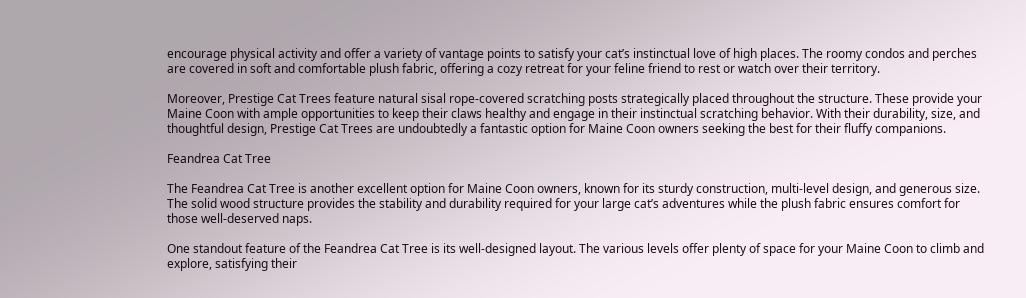encourage physical activity and offer a variety of vantage points to satisfy your cat’s instinctual love of high places. The roomy condos and perches are covered in soft and comfortable plush fabric, offering a cozy retreat for your feline friend to rest or watch over their territory.

Moreover, Prestige Cat Trees feature natural sisal rope-covered scratching posts strategically placed throughout the structure. These provide your Maine Coon with ample opportunities to keep their claws healthy and engage in their instinctual scratching behavior. With their durability, size, and thoughtful design, Prestige Cat Trees are undoubtedly a fantastic option for Maine Coon owners seeking the best for their fluffy companions.

Feandrea Cat Tree

The Feandrea Cat Tree is another excellent option for Maine Coon owners, known for its sturdy construction, multi-level design, and generous size. The solid wood structure provides the stability and durability required for your large cat’s adventures while the plush fabric ensures comfort for those well-deserved naps.

One standout feature of the Feandrea Cat Tree is its well-designed layout. The various levels offer plenty of space for your Maine Coon to climb and explore, satisfying their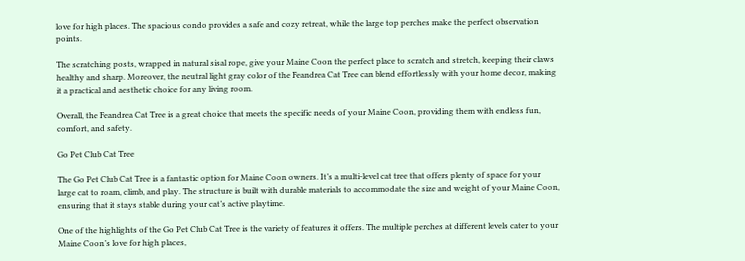love for high places. The spacious condo provides a safe and cozy retreat, while the large top perches make the perfect observation points.

The scratching posts, wrapped in natural sisal rope, give your Maine Coon the perfect place to scratch and stretch, keeping their claws healthy and sharp. Moreover, the neutral light gray color of the Feandrea Cat Tree can blend effortlessly with your home decor, making it a practical and aesthetic choice for any living room.

Overall, the Feandrea Cat Tree is a great choice that meets the specific needs of your Maine Coon, providing them with endless fun, comfort, and safety.

Go Pet Club Cat Tree

The Go Pet Club Cat Tree is a fantastic option for Maine Coon owners. It’s a multi-level cat tree that offers plenty of space for your large cat to roam, climb, and play. The structure is built with durable materials to accommodate the size and weight of your Maine Coon, ensuring that it stays stable during your cat’s active playtime.

One of the highlights of the Go Pet Club Cat Tree is the variety of features it offers. The multiple perches at different levels cater to your Maine Coon’s love for high places,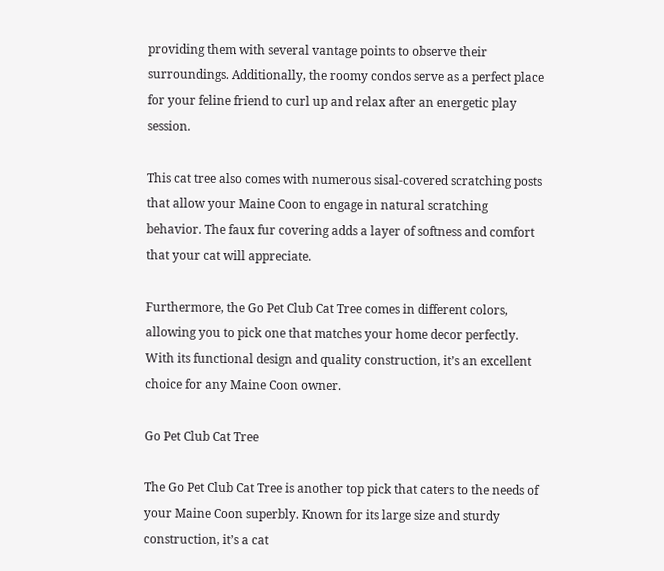providing them with several vantage points to observe their surroundings. Additionally, the roomy condos serve as a perfect place for your feline friend to curl up and relax after an energetic play session.

This cat tree also comes with numerous sisal-covered scratching posts that allow your Maine Coon to engage in natural scratching behavior. The faux fur covering adds a layer of softness and comfort that your cat will appreciate.

Furthermore, the Go Pet Club Cat Tree comes in different colors, allowing you to pick one that matches your home decor perfectly. With its functional design and quality construction, it’s an excellent choice for any Maine Coon owner.

Go Pet Club Cat Tree

The Go Pet Club Cat Tree is another top pick that caters to the needs of your Maine Coon superbly. Known for its large size and sturdy construction, it’s a cat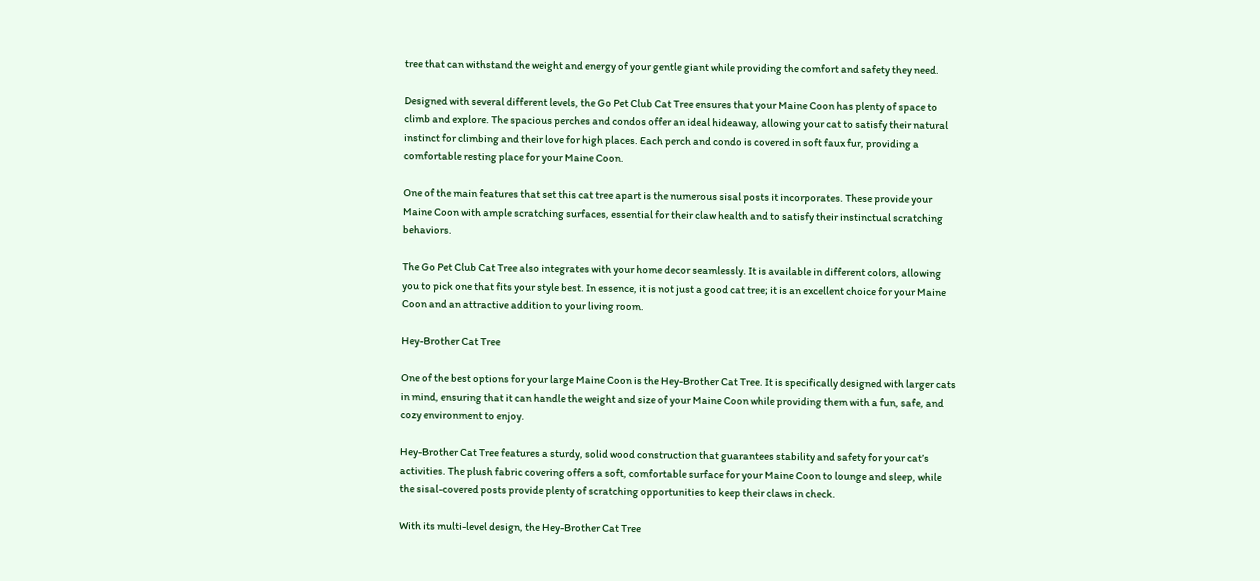tree that can withstand the weight and energy of your gentle giant while providing the comfort and safety they need.

Designed with several different levels, the Go Pet Club Cat Tree ensures that your Maine Coon has plenty of space to climb and explore. The spacious perches and condos offer an ideal hideaway, allowing your cat to satisfy their natural instinct for climbing and their love for high places. Each perch and condo is covered in soft faux fur, providing a comfortable resting place for your Maine Coon.

One of the main features that set this cat tree apart is the numerous sisal posts it incorporates. These provide your Maine Coon with ample scratching surfaces, essential for their claw health and to satisfy their instinctual scratching behaviors.

The Go Pet Club Cat Tree also integrates with your home decor seamlessly. It is available in different colors, allowing you to pick one that fits your style best. In essence, it is not just a good cat tree; it is an excellent choice for your Maine Coon and an attractive addition to your living room.

Hey-Brother Cat Tree

One of the best options for your large Maine Coon is the Hey-Brother Cat Tree. It is specifically designed with larger cats in mind, ensuring that it can handle the weight and size of your Maine Coon while providing them with a fun, safe, and cozy environment to enjoy.

Hey-Brother Cat Tree features a sturdy, solid wood construction that guarantees stability and safety for your cat’s activities. The plush fabric covering offers a soft, comfortable surface for your Maine Coon to lounge and sleep, while the sisal-covered posts provide plenty of scratching opportunities to keep their claws in check.

With its multi-level design, the Hey-Brother Cat Tree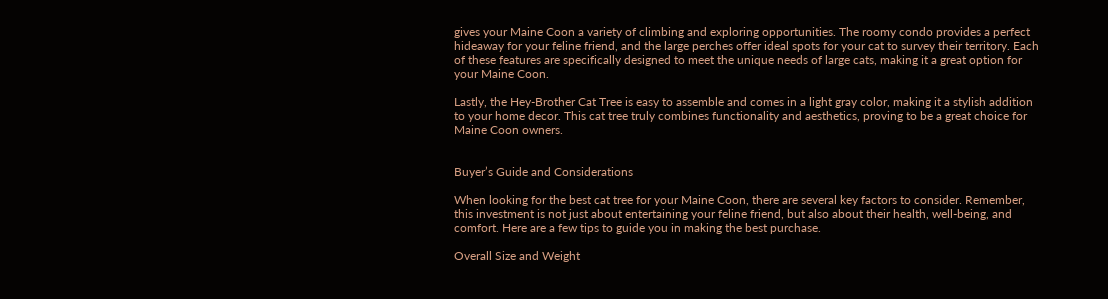gives your Maine Coon a variety of climbing and exploring opportunities. The roomy condo provides a perfect hideaway for your feline friend, and the large perches offer ideal spots for your cat to survey their territory. Each of these features are specifically designed to meet the unique needs of large cats, making it a great option for your Maine Coon.

Lastly, the Hey-Brother Cat Tree is easy to assemble and comes in a light gray color, making it a stylish addition to your home decor. This cat tree truly combines functionality and aesthetics, proving to be a great choice for Maine Coon owners.


Buyer’s Guide and Considerations

When looking for the best cat tree for your Maine Coon, there are several key factors to consider. Remember, this investment is not just about entertaining your feline friend, but also about their health, well-being, and comfort. Here are a few tips to guide you in making the best purchase.

Overall Size and Weight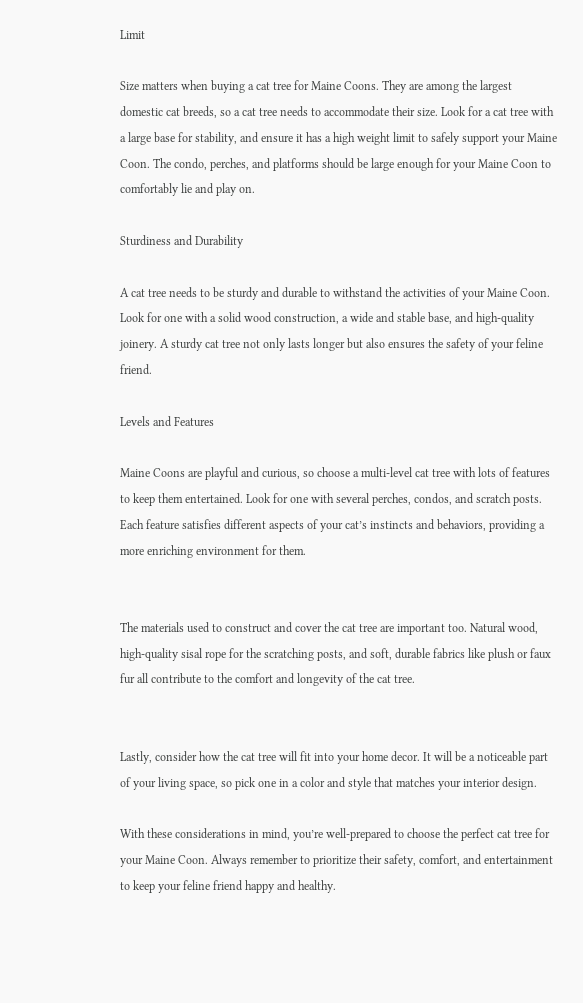Limit

Size matters when buying a cat tree for Maine Coons. They are among the largest domestic cat breeds, so a cat tree needs to accommodate their size. Look for a cat tree with a large base for stability, and ensure it has a high weight limit to safely support your Maine Coon. The condo, perches, and platforms should be large enough for your Maine Coon to comfortably lie and play on.

Sturdiness and Durability

A cat tree needs to be sturdy and durable to withstand the activities of your Maine Coon. Look for one with a solid wood construction, a wide and stable base, and high-quality joinery. A sturdy cat tree not only lasts longer but also ensures the safety of your feline friend.

Levels and Features

Maine Coons are playful and curious, so choose a multi-level cat tree with lots of features to keep them entertained. Look for one with several perches, condos, and scratch posts. Each feature satisfies different aspects of your cat’s instincts and behaviors, providing a more enriching environment for them.


The materials used to construct and cover the cat tree are important too. Natural wood, high-quality sisal rope for the scratching posts, and soft, durable fabrics like plush or faux fur all contribute to the comfort and longevity of the cat tree.


Lastly, consider how the cat tree will fit into your home decor. It will be a noticeable part of your living space, so pick one in a color and style that matches your interior design.

With these considerations in mind, you’re well-prepared to choose the perfect cat tree for your Maine Coon. Always remember to prioritize their safety, comfort, and entertainment to keep your feline friend happy and healthy.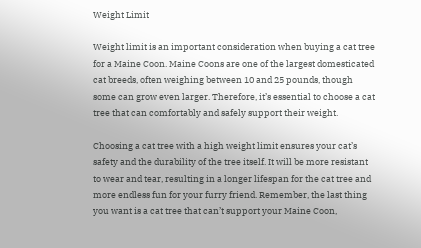Weight Limit

Weight limit is an important consideration when buying a cat tree for a Maine Coon. Maine Coons are one of the largest domesticated cat breeds, often weighing between 10 and 25 pounds, though some can grow even larger. Therefore, it’s essential to choose a cat tree that can comfortably and safely support their weight.

Choosing a cat tree with a high weight limit ensures your cat’s safety and the durability of the tree itself. It will be more resistant to wear and tear, resulting in a longer lifespan for the cat tree and more endless fun for your furry friend. Remember, the last thing you want is a cat tree that can’t support your Maine Coon,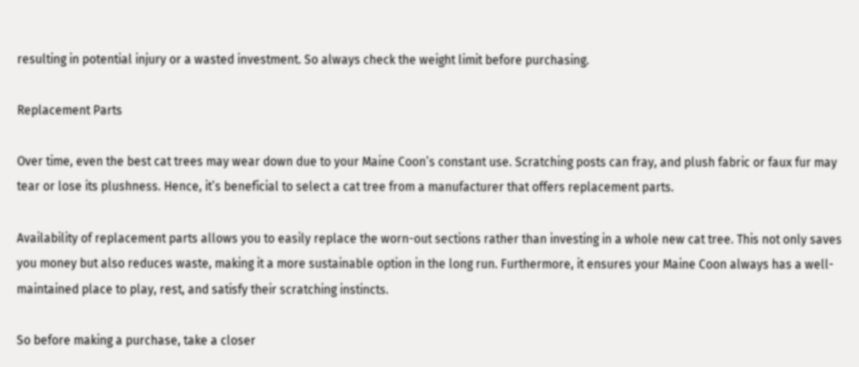resulting in potential injury or a wasted investment. So always check the weight limit before purchasing.

Replacement Parts

Over time, even the best cat trees may wear down due to your Maine Coon’s constant use. Scratching posts can fray, and plush fabric or faux fur may tear or lose its plushness. Hence, it’s beneficial to select a cat tree from a manufacturer that offers replacement parts.

Availability of replacement parts allows you to easily replace the worn-out sections rather than investing in a whole new cat tree. This not only saves you money but also reduces waste, making it a more sustainable option in the long run. Furthermore, it ensures your Maine Coon always has a well-maintained place to play, rest, and satisfy their scratching instincts.

So before making a purchase, take a closer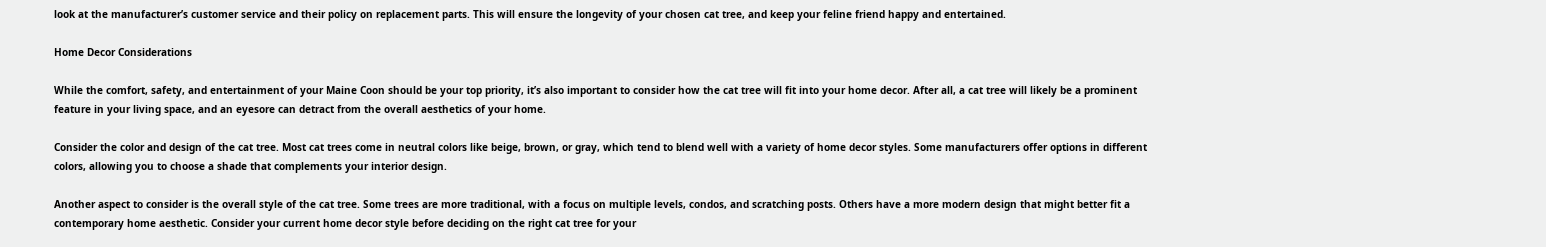look at the manufacturer’s customer service and their policy on replacement parts. This will ensure the longevity of your chosen cat tree, and keep your feline friend happy and entertained.

Home Decor Considerations

While the comfort, safety, and entertainment of your Maine Coon should be your top priority, it’s also important to consider how the cat tree will fit into your home decor. After all, a cat tree will likely be a prominent feature in your living space, and an eyesore can detract from the overall aesthetics of your home.

Consider the color and design of the cat tree. Most cat trees come in neutral colors like beige, brown, or gray, which tend to blend well with a variety of home decor styles. Some manufacturers offer options in different colors, allowing you to choose a shade that complements your interior design.

Another aspect to consider is the overall style of the cat tree. Some trees are more traditional, with a focus on multiple levels, condos, and scratching posts. Others have a more modern design that might better fit a contemporary home aesthetic. Consider your current home decor style before deciding on the right cat tree for your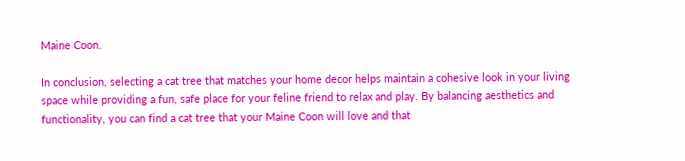Maine Coon.

In conclusion, selecting a cat tree that matches your home decor helps maintain a cohesive look in your living space while providing a fun, safe place for your feline friend to relax and play. By balancing aesthetics and functionality, you can find a cat tree that your Maine Coon will love and that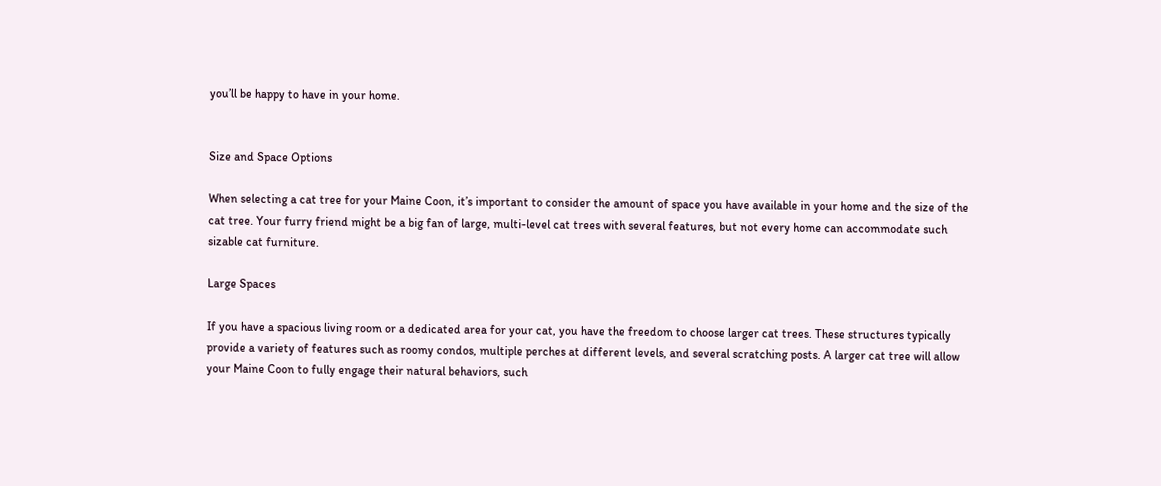you’ll be happy to have in your home.


Size and Space Options

When selecting a cat tree for your Maine Coon, it’s important to consider the amount of space you have available in your home and the size of the cat tree. Your furry friend might be a big fan of large, multi-level cat trees with several features, but not every home can accommodate such sizable cat furniture.

Large Spaces

If you have a spacious living room or a dedicated area for your cat, you have the freedom to choose larger cat trees. These structures typically provide a variety of features such as roomy condos, multiple perches at different levels, and several scratching posts. A larger cat tree will allow your Maine Coon to fully engage their natural behaviors, such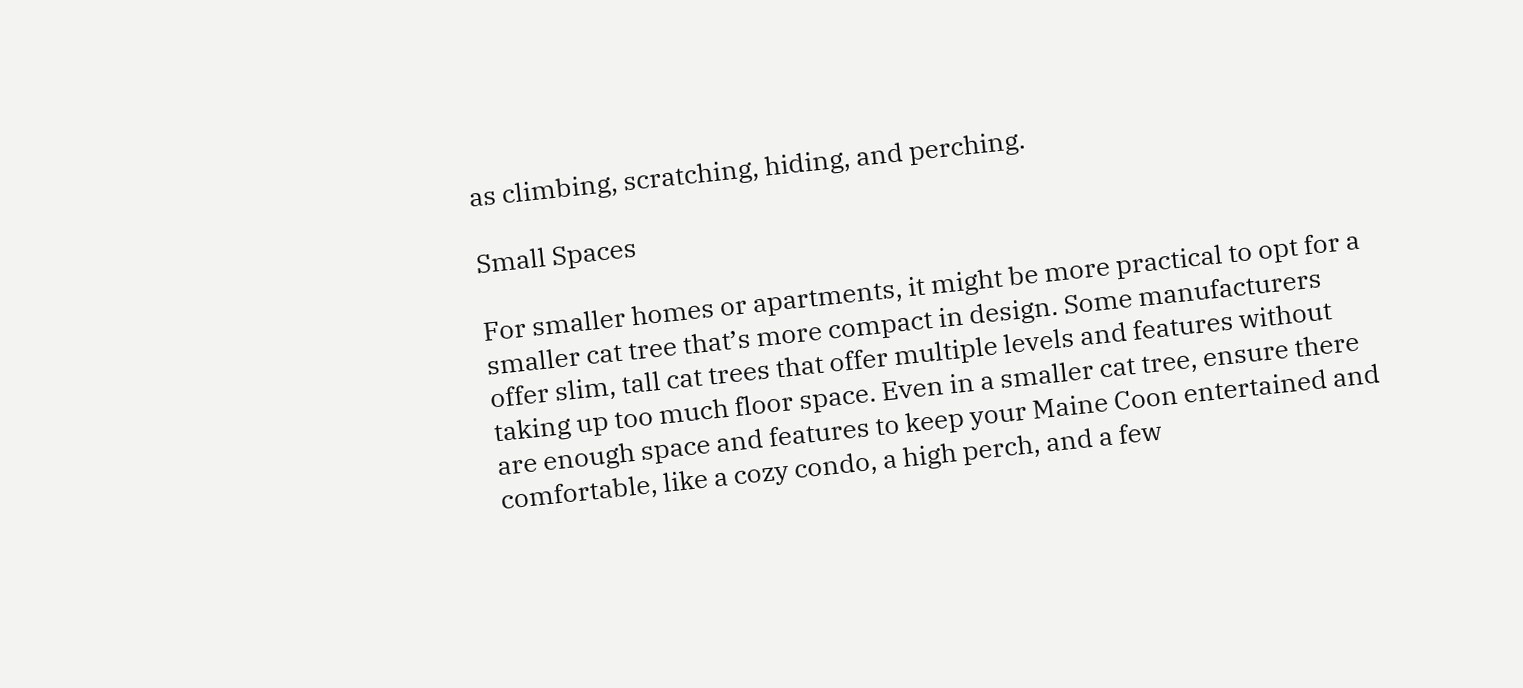as climbing, scratching, hiding, and perching.

Small Spaces

For smaller homes or apartments, it might be more practical to opt for a smaller cat tree that’s more compact in design. Some manufacturers offer slim, tall cat trees that offer multiple levels and features without taking up too much floor space. Even in a smaller cat tree, ensure there are enough space and features to keep your Maine Coon entertained and comfortable, like a cozy condo, a high perch, and a few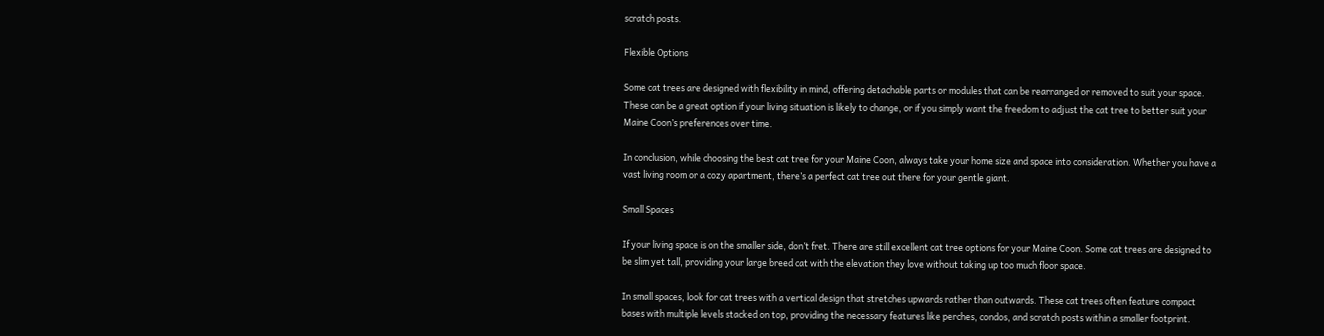scratch posts.

Flexible Options

Some cat trees are designed with flexibility in mind, offering detachable parts or modules that can be rearranged or removed to suit your space. These can be a great option if your living situation is likely to change, or if you simply want the freedom to adjust the cat tree to better suit your Maine Coon’s preferences over time.

In conclusion, while choosing the best cat tree for your Maine Coon, always take your home size and space into consideration. Whether you have a vast living room or a cozy apartment, there’s a perfect cat tree out there for your gentle giant.

Small Spaces

If your living space is on the smaller side, don’t fret. There are still excellent cat tree options for your Maine Coon. Some cat trees are designed to be slim yet tall, providing your large breed cat with the elevation they love without taking up too much floor space.

In small spaces, look for cat trees with a vertical design that stretches upwards rather than outwards. These cat trees often feature compact bases with multiple levels stacked on top, providing the necessary features like perches, condos, and scratch posts within a smaller footprint.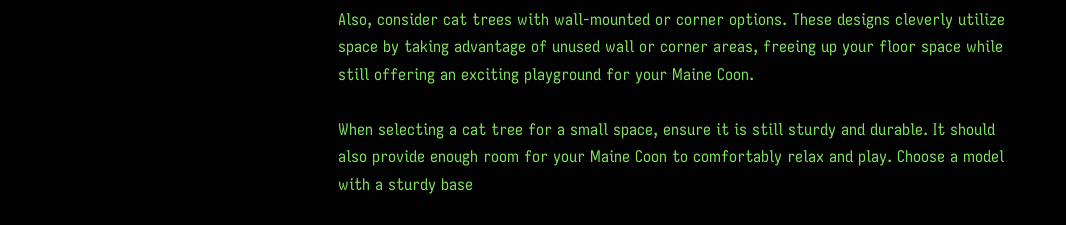Also, consider cat trees with wall-mounted or corner options. These designs cleverly utilize space by taking advantage of unused wall or corner areas, freeing up your floor space while still offering an exciting playground for your Maine Coon.

When selecting a cat tree for a small space, ensure it is still sturdy and durable. It should also provide enough room for your Maine Coon to comfortably relax and play. Choose a model with a sturdy base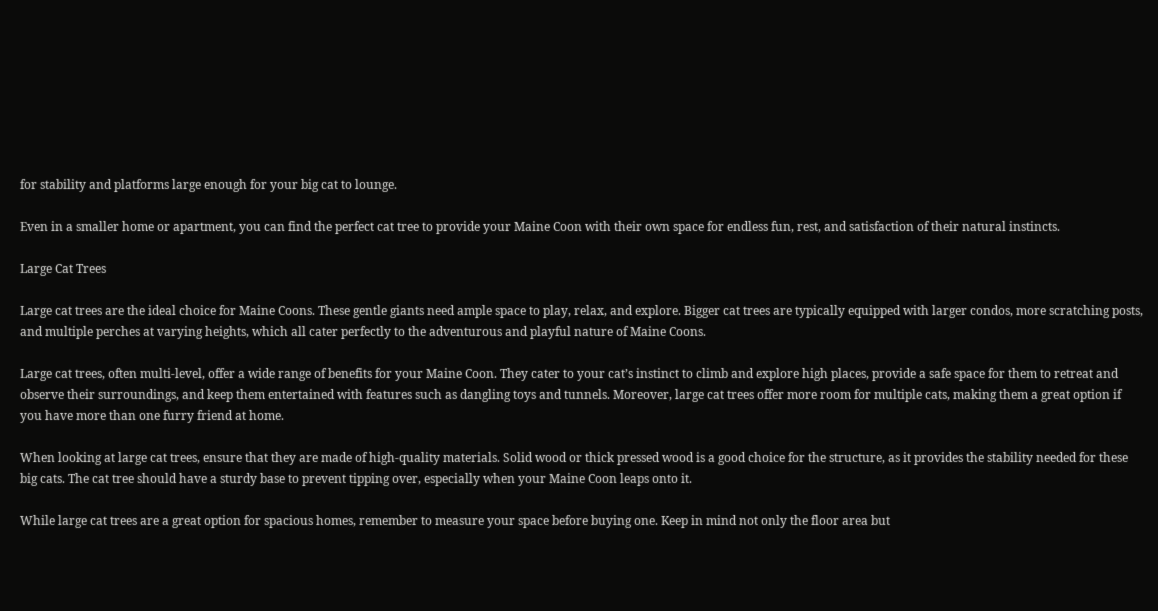for stability and platforms large enough for your big cat to lounge.

Even in a smaller home or apartment, you can find the perfect cat tree to provide your Maine Coon with their own space for endless fun, rest, and satisfaction of their natural instincts.

Large Cat Trees

Large cat trees are the ideal choice for Maine Coons. These gentle giants need ample space to play, relax, and explore. Bigger cat trees are typically equipped with larger condos, more scratching posts, and multiple perches at varying heights, which all cater perfectly to the adventurous and playful nature of Maine Coons.

Large cat trees, often multi-level, offer a wide range of benefits for your Maine Coon. They cater to your cat’s instinct to climb and explore high places, provide a safe space for them to retreat and observe their surroundings, and keep them entertained with features such as dangling toys and tunnels. Moreover, large cat trees offer more room for multiple cats, making them a great option if you have more than one furry friend at home.

When looking at large cat trees, ensure that they are made of high-quality materials. Solid wood or thick pressed wood is a good choice for the structure, as it provides the stability needed for these big cats. The cat tree should have a sturdy base to prevent tipping over, especially when your Maine Coon leaps onto it.

While large cat trees are a great option for spacious homes, remember to measure your space before buying one. Keep in mind not only the floor area but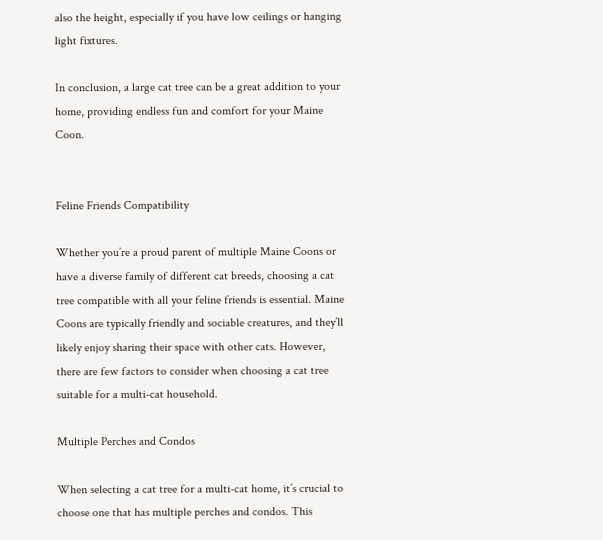also the height, especially if you have low ceilings or hanging light fixtures.

In conclusion, a large cat tree can be a great addition to your home, providing endless fun and comfort for your Maine Coon.


Feline Friends Compatibility

Whether you’re a proud parent of multiple Maine Coons or have a diverse family of different cat breeds, choosing a cat tree compatible with all your feline friends is essential. Maine Coons are typically friendly and sociable creatures, and they’ll likely enjoy sharing their space with other cats. However, there are few factors to consider when choosing a cat tree suitable for a multi-cat household.

Multiple Perches and Condos

When selecting a cat tree for a multi-cat home, it’s crucial to choose one that has multiple perches and condos. This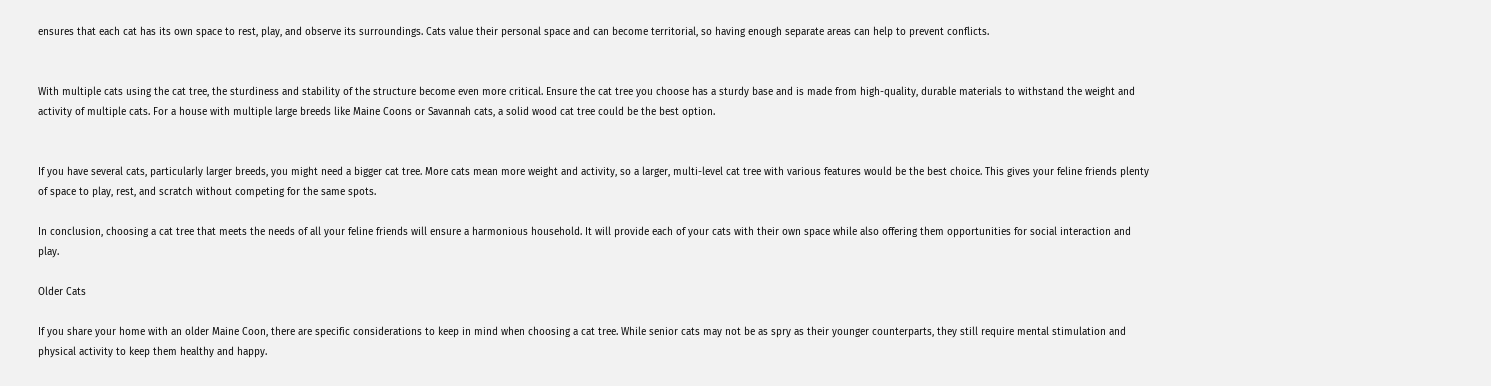ensures that each cat has its own space to rest, play, and observe its surroundings. Cats value their personal space and can become territorial, so having enough separate areas can help to prevent conflicts.


With multiple cats using the cat tree, the sturdiness and stability of the structure become even more critical. Ensure the cat tree you choose has a sturdy base and is made from high-quality, durable materials to withstand the weight and activity of multiple cats. For a house with multiple large breeds like Maine Coons or Savannah cats, a solid wood cat tree could be the best option.


If you have several cats, particularly larger breeds, you might need a bigger cat tree. More cats mean more weight and activity, so a larger, multi-level cat tree with various features would be the best choice. This gives your feline friends plenty of space to play, rest, and scratch without competing for the same spots.

In conclusion, choosing a cat tree that meets the needs of all your feline friends will ensure a harmonious household. It will provide each of your cats with their own space while also offering them opportunities for social interaction and play.

Older Cats

If you share your home with an older Maine Coon, there are specific considerations to keep in mind when choosing a cat tree. While senior cats may not be as spry as their younger counterparts, they still require mental stimulation and physical activity to keep them healthy and happy.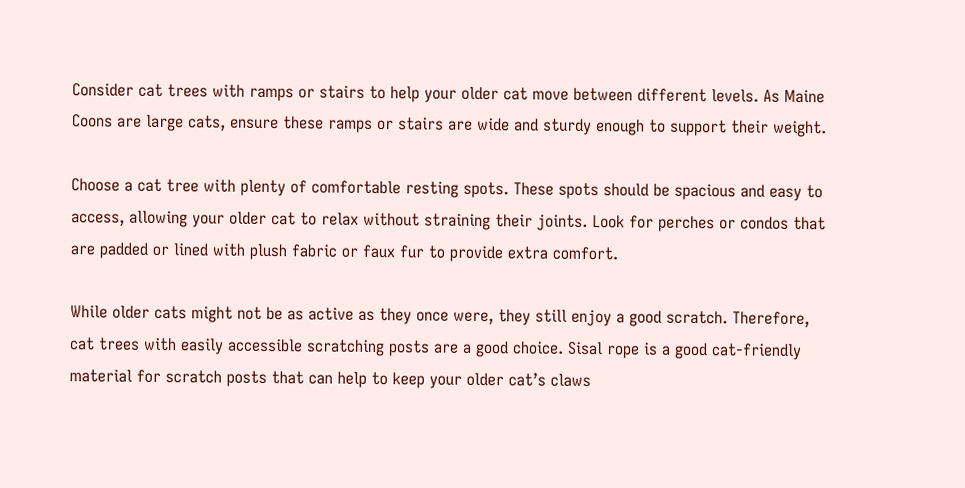Consider cat trees with ramps or stairs to help your older cat move between different levels. As Maine Coons are large cats, ensure these ramps or stairs are wide and sturdy enough to support their weight.

Choose a cat tree with plenty of comfortable resting spots. These spots should be spacious and easy to access, allowing your older cat to relax without straining their joints. Look for perches or condos that are padded or lined with plush fabric or faux fur to provide extra comfort.

While older cats might not be as active as they once were, they still enjoy a good scratch. Therefore, cat trees with easily accessible scratching posts are a good choice. Sisal rope is a good cat-friendly material for scratch posts that can help to keep your older cat’s claws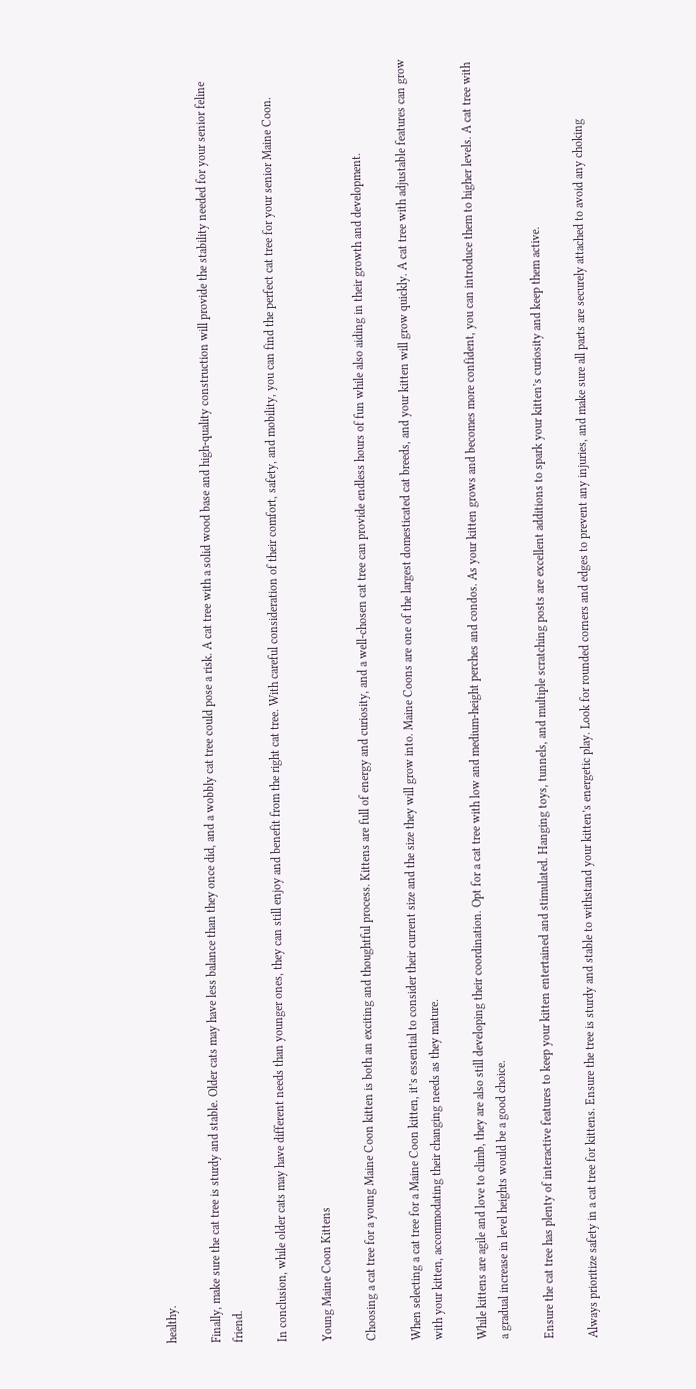healthy.

Finally, make sure the cat tree is sturdy and stable. Older cats may have less balance than they once did, and a wobbly cat tree could pose a risk. A cat tree with a solid wood base and high-quality construction will provide the stability needed for your senior feline friend.

In conclusion, while older cats may have different needs than younger ones, they can still enjoy and benefit from the right cat tree. With careful consideration of their comfort, safety, and mobility, you can find the perfect cat tree for your senior Maine Coon.

Young Maine Coon Kittens

Choosing a cat tree for a young Maine Coon kitten is both an exciting and thoughtful process. Kittens are full of energy and curiosity, and a well-chosen cat tree can provide endless hours of fun while also aiding in their growth and development.

When selecting a cat tree for a Maine Coon kitten, it’s essential to consider their current size and the size they will grow into. Maine Coons are one of the largest domesticated cat breeds, and your kitten will grow quickly. A cat tree with adjustable features can grow with your kitten, accommodating their changing needs as they mature.

While kittens are agile and love to climb, they are also still developing their coordination. Opt for a cat tree with low and medium-height perches and condos. As your kitten grows and becomes more confident, you can introduce them to higher levels. A cat tree with a gradual increase in level heights would be a good choice.

Ensure the cat tree has plenty of interactive features to keep your kitten entertained and stimulated. Hanging toys, tunnels, and multiple scratching posts are excellent additions to spark your kitten’s curiosity and keep them active.

Always prioritize safety in a cat tree for kittens. Ensure the tree is sturdy and stable to withstand your kitten’s energetic play. Look for rounded corners and edges to prevent any injuries, and make sure all parts are securely attached to avoid any choking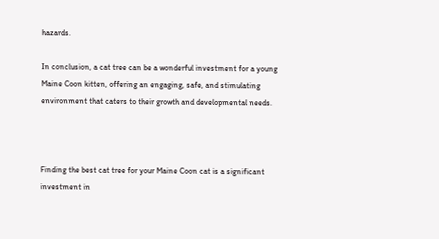hazards.

In conclusion, a cat tree can be a wonderful investment for a young Maine Coon kitten, offering an engaging, safe, and stimulating environment that caters to their growth and developmental needs.



Finding the best cat tree for your Maine Coon cat is a significant investment in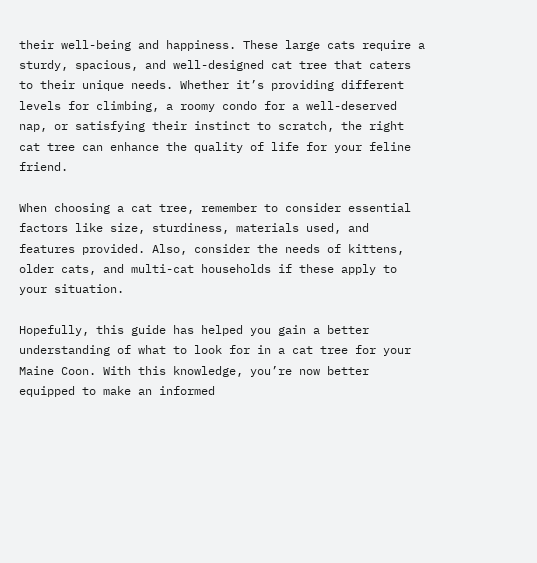their well-being and happiness. These large cats require a sturdy, spacious, and well-designed cat tree that caters to their unique needs. Whether it’s providing different levels for climbing, a roomy condo for a well-deserved nap, or satisfying their instinct to scratch, the right cat tree can enhance the quality of life for your feline friend.

When choosing a cat tree, remember to consider essential factors like size, sturdiness, materials used, and features provided. Also, consider the needs of kittens, older cats, and multi-cat households if these apply to your situation.

Hopefully, this guide has helped you gain a better understanding of what to look for in a cat tree for your Maine Coon. With this knowledge, you’re now better equipped to make an informed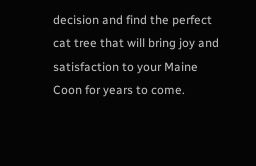decision and find the perfect cat tree that will bring joy and satisfaction to your Maine Coon for years to come.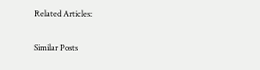Related Articles:

Similar Posts